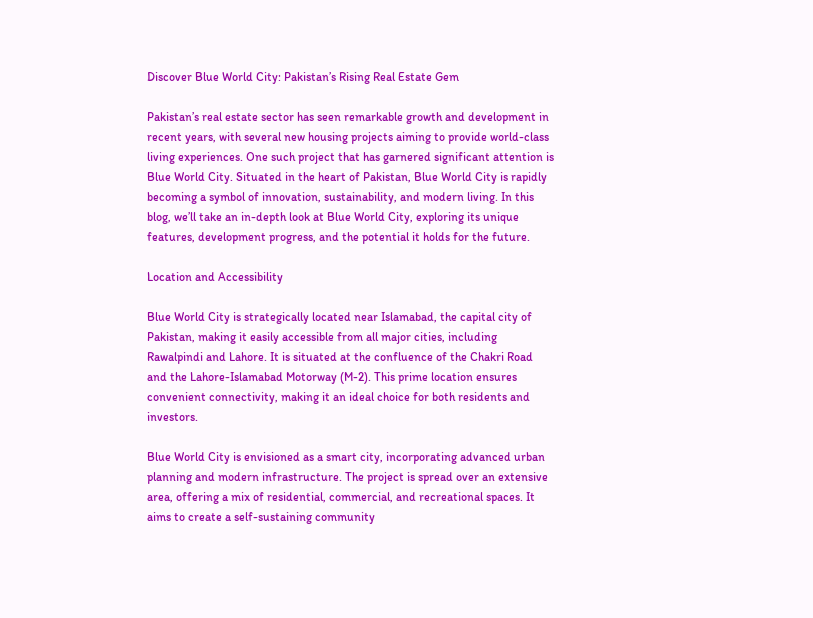Discover Blue World City: Pakistan’s Rising Real Estate Gem

Pakistan’s real estate sector has seen remarkable growth and development in recent years, with several new housing projects aiming to provide world-class living experiences. One such project that has garnered significant attention is Blue World City. Situated in the heart of Pakistan, Blue World City is rapidly becoming a symbol of innovation, sustainability, and modern living. In this blog, we’ll take an in-depth look at Blue World City, exploring its unique features, development progress, and the potential it holds for the future.

Location and Accessibility

Blue World City is strategically located near Islamabad, the capital city of Pakistan, making it easily accessible from all major cities, including Rawalpindi and Lahore. It is situated at the confluence of the Chakri Road and the Lahore-Islamabad Motorway (M-2). This prime location ensures convenient connectivity, making it an ideal choice for both residents and investors.

Blue World City is envisioned as a smart city, incorporating advanced urban planning and modern infrastructure. The project is spread over an extensive area, offering a mix of residential, commercial, and recreational spaces. It aims to create a self-sustaining community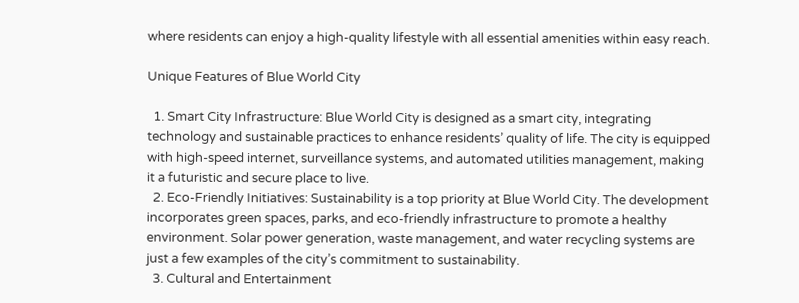where residents can enjoy a high-quality lifestyle with all essential amenities within easy reach.

Unique Features of Blue World City

  1. Smart City Infrastructure: Blue World City is designed as a smart city, integrating technology and sustainable practices to enhance residents’ quality of life. The city is equipped with high-speed internet, surveillance systems, and automated utilities management, making it a futuristic and secure place to live.
  2. Eco-Friendly Initiatives: Sustainability is a top priority at Blue World City. The development incorporates green spaces, parks, and eco-friendly infrastructure to promote a healthy environment. Solar power generation, waste management, and water recycling systems are just a few examples of the city’s commitment to sustainability.
  3. Cultural and Entertainment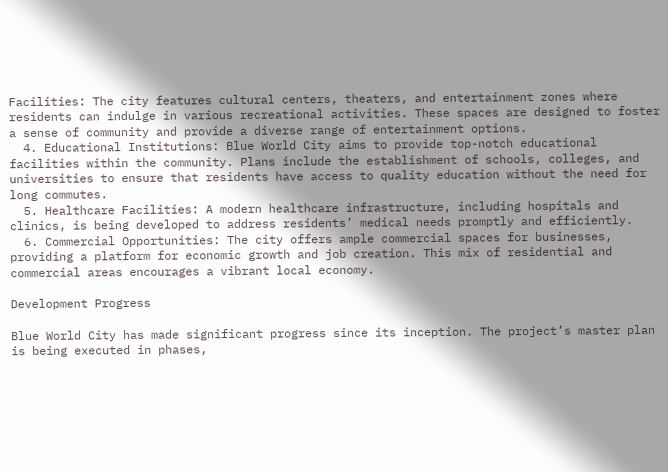Facilities: The city features cultural centers, theaters, and entertainment zones where residents can indulge in various recreational activities. These spaces are designed to foster a sense of community and provide a diverse range of entertainment options.
  4. Educational Institutions: Blue World City aims to provide top-notch educational facilities within the community. Plans include the establishment of schools, colleges, and universities to ensure that residents have access to quality education without the need for long commutes.
  5. Healthcare Facilities: A modern healthcare infrastructure, including hospitals and clinics, is being developed to address residents’ medical needs promptly and efficiently.
  6. Commercial Opportunities: The city offers ample commercial spaces for businesses, providing a platform for economic growth and job creation. This mix of residential and commercial areas encourages a vibrant local economy.

Development Progress

Blue World City has made significant progress since its inception. The project’s master plan is being executed in phases,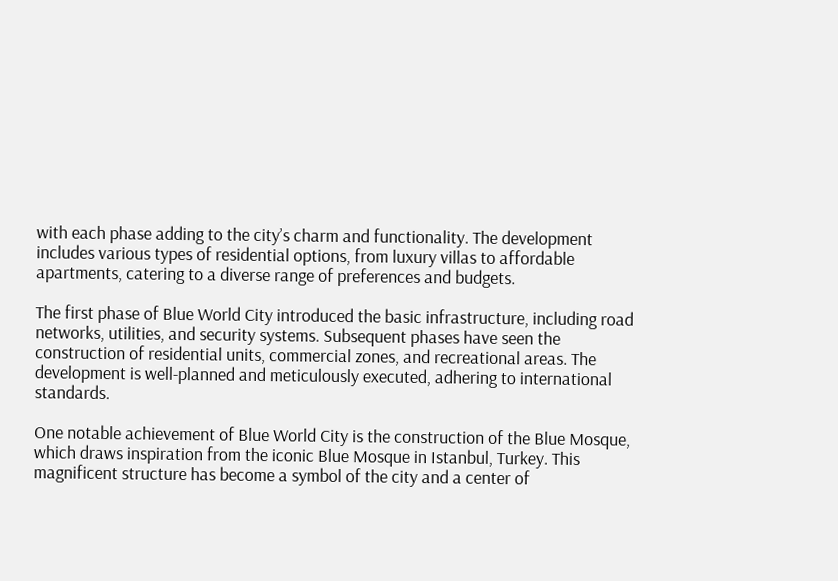with each phase adding to the city’s charm and functionality. The development includes various types of residential options, from luxury villas to affordable apartments, catering to a diverse range of preferences and budgets.

The first phase of Blue World City introduced the basic infrastructure, including road networks, utilities, and security systems. Subsequent phases have seen the construction of residential units, commercial zones, and recreational areas. The development is well-planned and meticulously executed, adhering to international standards.

One notable achievement of Blue World City is the construction of the Blue Mosque, which draws inspiration from the iconic Blue Mosque in Istanbul, Turkey. This magnificent structure has become a symbol of the city and a center of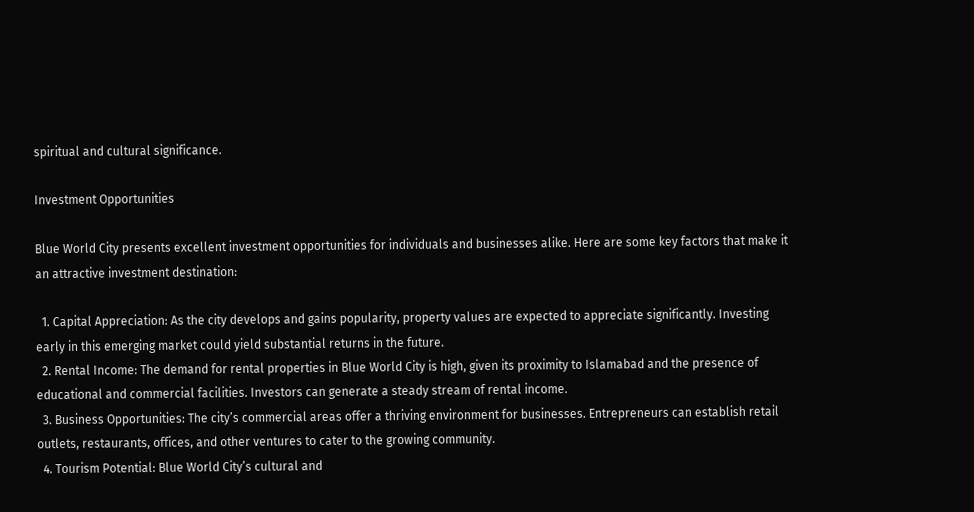spiritual and cultural significance.

Investment Opportunities

Blue World City presents excellent investment opportunities for individuals and businesses alike. Here are some key factors that make it an attractive investment destination:

  1. Capital Appreciation: As the city develops and gains popularity, property values are expected to appreciate significantly. Investing early in this emerging market could yield substantial returns in the future.
  2. Rental Income: The demand for rental properties in Blue World City is high, given its proximity to Islamabad and the presence of educational and commercial facilities. Investors can generate a steady stream of rental income.
  3. Business Opportunities: The city’s commercial areas offer a thriving environment for businesses. Entrepreneurs can establish retail outlets, restaurants, offices, and other ventures to cater to the growing community.
  4. Tourism Potential: Blue World City’s cultural and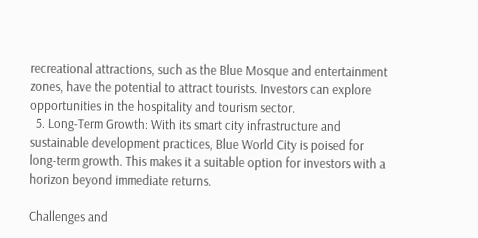recreational attractions, such as the Blue Mosque and entertainment zones, have the potential to attract tourists. Investors can explore opportunities in the hospitality and tourism sector.
  5. Long-Term Growth: With its smart city infrastructure and sustainable development practices, Blue World City is poised for long-term growth. This makes it a suitable option for investors with a horizon beyond immediate returns.

Challenges and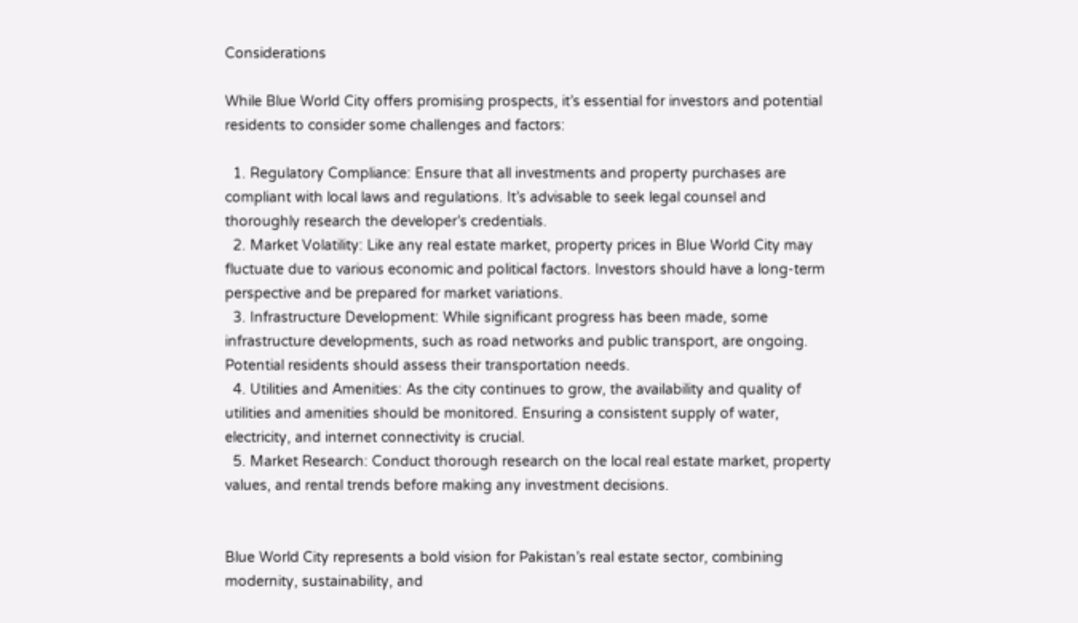Considerations

While Blue World City offers promising prospects, it’s essential for investors and potential residents to consider some challenges and factors:

  1. Regulatory Compliance: Ensure that all investments and property purchases are compliant with local laws and regulations. It’s advisable to seek legal counsel and thoroughly research the developer’s credentials.
  2. Market Volatility: Like any real estate market, property prices in Blue World City may fluctuate due to various economic and political factors. Investors should have a long-term perspective and be prepared for market variations.
  3. Infrastructure Development: While significant progress has been made, some infrastructure developments, such as road networks and public transport, are ongoing. Potential residents should assess their transportation needs.
  4. Utilities and Amenities: As the city continues to grow, the availability and quality of utilities and amenities should be monitored. Ensuring a consistent supply of water, electricity, and internet connectivity is crucial.
  5. Market Research: Conduct thorough research on the local real estate market, property values, and rental trends before making any investment decisions.


Blue World City represents a bold vision for Pakistan’s real estate sector, combining modernity, sustainability, and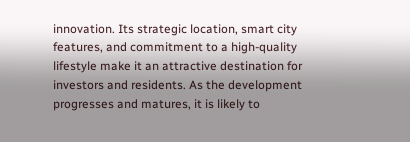innovation. Its strategic location, smart city features, and commitment to a high-quality lifestyle make it an attractive destination for investors and residents. As the development progresses and matures, it is likely to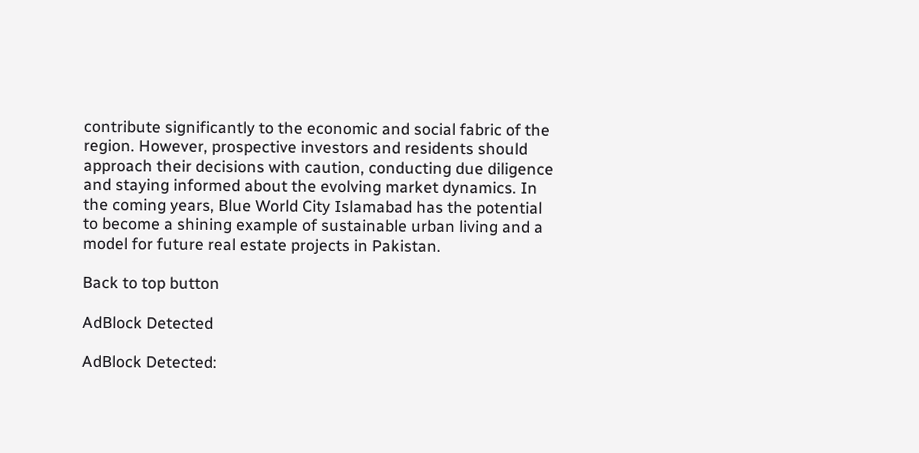contribute significantly to the economic and social fabric of the region. However, prospective investors and residents should approach their decisions with caution, conducting due diligence and staying informed about the evolving market dynamics. In the coming years, Blue World City Islamabad has the potential to become a shining example of sustainable urban living and a model for future real estate projects in Pakistan.

Back to top button

AdBlock Detected

AdBlock Detected: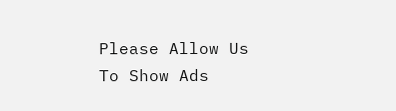Please Allow Us To Show Ads